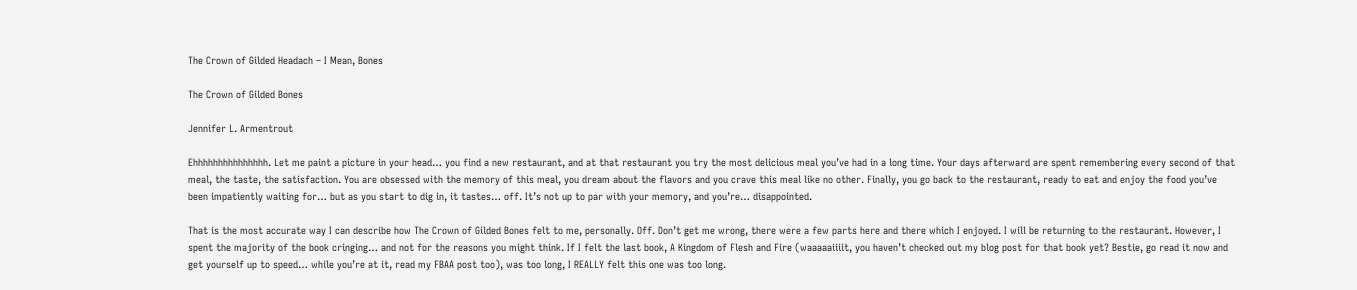The Crown of Gilded Headach – I Mean, Bones

The Crown of Gilded Bones

Jennifer L. Armentrout

Ehhhhhhhhhhhhhhh. Let me paint a picture in your head… you find a new restaurant, and at that restaurant you try the most delicious meal you’ve had in a long time. Your days afterward are spent remembering every second of that meal, the taste, the satisfaction. You are obsessed with the memory of this meal, you dream about the flavors and you crave this meal like no other. Finally, you go back to the restaurant, ready to eat and enjoy the food you’ve been impatiently waiting for… but as you start to dig in, it tastes… off. It’s not up to par with your memory, and you’re… disappointed.

That is the most accurate way I can describe how The Crown of Gilded Bones felt to me, personally. Off. Don’t get me wrong, there were a few parts here and there which I enjoyed. I will be returning to the restaurant. However, I spent the majority of the book cringing… and not for the reasons you might think. If I felt the last book, A Kingdom of Flesh and Fire (waaaaaiiiit, you haven’t checked out my blog post for that book yet? Bestie, go read it now and get yourself up to speed… while you’re at it, read my FBAA post too), was too long, I REALLY felt this one was too long.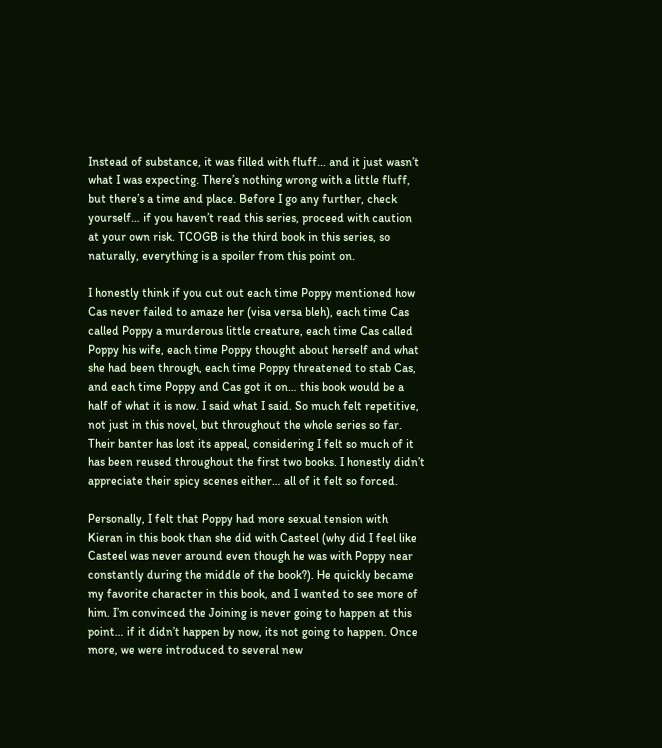Instead of substance, it was filled with fluff… and it just wasn’t what I was expecting. There’s nothing wrong with a little fluff, but there’s a time and place. Before I go any further, check yourself… if you haven’t read this series, proceed with caution at your own risk. TCOGB is the third book in this series, so naturally, everything is a spoiler from this point on.

I honestly think if you cut out each time Poppy mentioned how Cas never failed to amaze her (visa versa bleh), each time Cas called Poppy a murderous little creature, each time Cas called Poppy his wife, each time Poppy thought about herself and what she had been through, each time Poppy threatened to stab Cas, and each time Poppy and Cas got it on… this book would be a half of what it is now. I said what I said. So much felt repetitive, not just in this novel, but throughout the whole series so far. Their banter has lost its appeal, considering I felt so much of it has been reused throughout the first two books. I honestly didn’t appreciate their spicy scenes either… all of it felt so forced.

Personally, I felt that Poppy had more sexual tension with Kieran in this book than she did with Casteel (why did I feel like Casteel was never around even though he was with Poppy near constantly during the middle of the book?). He quickly became my favorite character in this book, and I wanted to see more of him. I’m convinced the Joining is never going to happen at this point… if it didn’t happen by now, its not going to happen. Once more, we were introduced to several new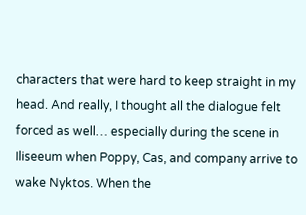characters that were hard to keep straight in my head. And really, I thought all the dialogue felt forced as well… especially during the scene in Iliseeum when Poppy, Cas, and company arrive to wake Nyktos. When the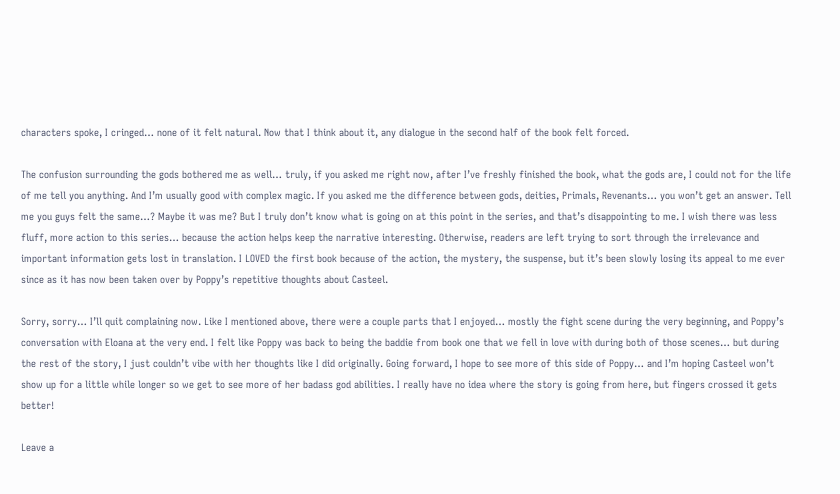characters spoke, I cringed… none of it felt natural. Now that I think about it, any dialogue in the second half of the book felt forced.

The confusion surrounding the gods bothered me as well… truly, if you asked me right now, after I’ve freshly finished the book, what the gods are, I could not for the life of me tell you anything. And I’m usually good with complex magic. If you asked me the difference between gods, deities, Primals, Revenants… you won’t get an answer. Tell me you guys felt the same…? Maybe it was me? But I truly don’t know what is going on at this point in the series, and that’s disappointing to me. I wish there was less fluff, more action to this series… because the action helps keep the narrative interesting. Otherwise, readers are left trying to sort through the irrelevance and important information gets lost in translation. I LOVED the first book because of the action, the mystery, the suspense, but it’s been slowly losing its appeal to me ever since as it has now been taken over by Poppy’s repetitive thoughts about Casteel.

Sorry, sorry… I’ll quit complaining now. Like I mentioned above, there were a couple parts that I enjoyed… mostly the fight scene during the very beginning, and Poppy’s conversation with Eloana at the very end. I felt like Poppy was back to being the baddie from book one that we fell in love with during both of those scenes… but during the rest of the story, I just couldn’t vibe with her thoughts like I did originally. Going forward, I hope to see more of this side of Poppy… and I’m hoping Casteel won’t show up for a little while longer so we get to see more of her badass god abilities. I really have no idea where the story is going from here, but fingers crossed it gets better!

Leave a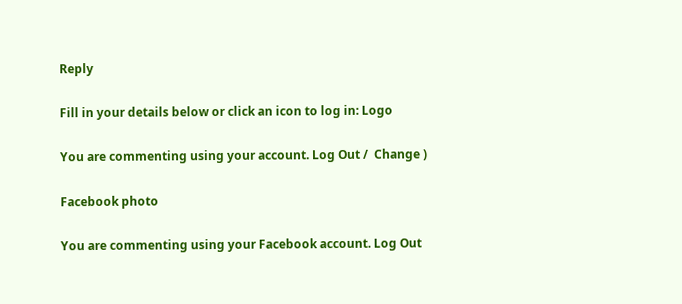Reply

Fill in your details below or click an icon to log in: Logo

You are commenting using your account. Log Out /  Change )

Facebook photo

You are commenting using your Facebook account. Log Out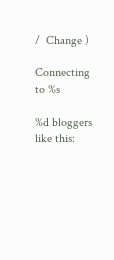/  Change )

Connecting to %s

%d bloggers like this: